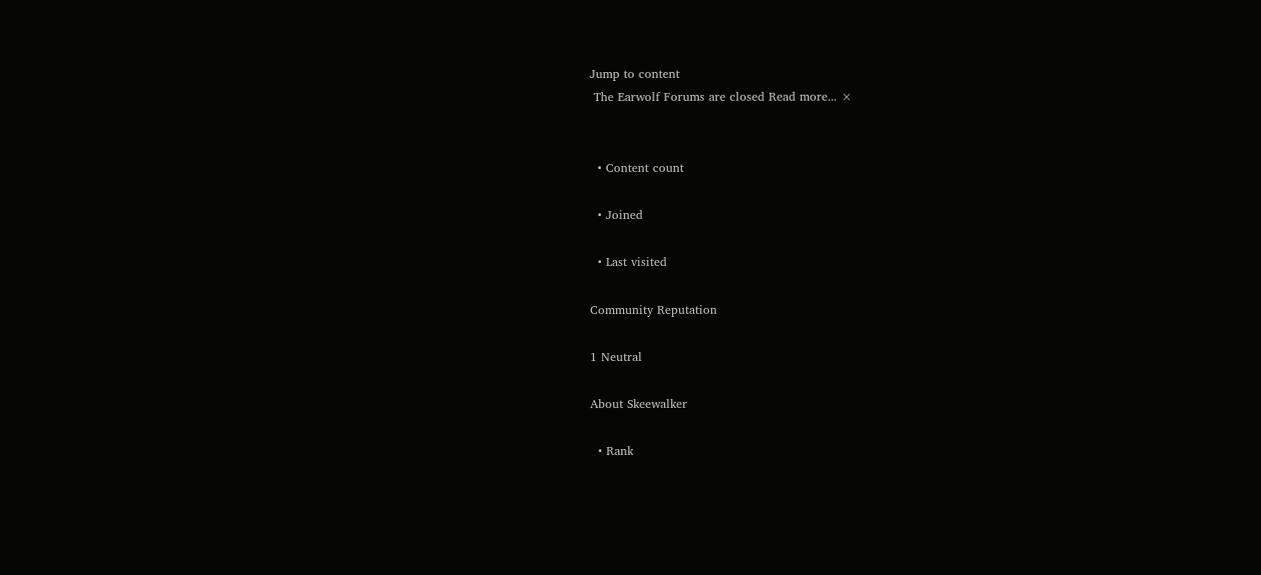Jump to content
 The Earwolf Forums are closed Read more... ×


  • Content count

  • Joined

  • Last visited

Community Reputation

1 Neutral

About Skeewalker

  • Rank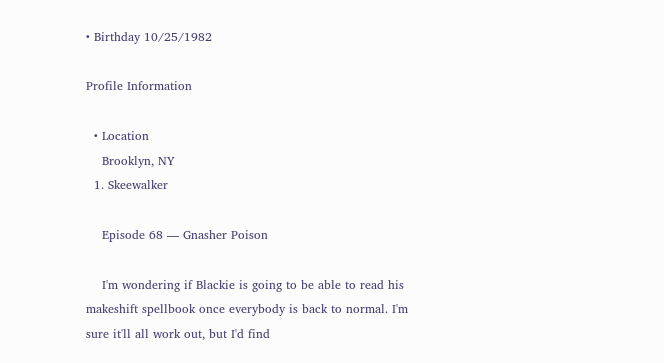• Birthday 10/25/1982

Profile Information

  • Location
    Brooklyn, NY
  1. Skeewalker

    Episode 68 — Gnasher Poison

    I'm wondering if Blackie is going to be able to read his makeshift spellbook once everybody is back to normal. I'm sure it'll all work out, but I'd find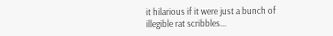it hilarious if it were just a bunch of illegible rat scribbles...